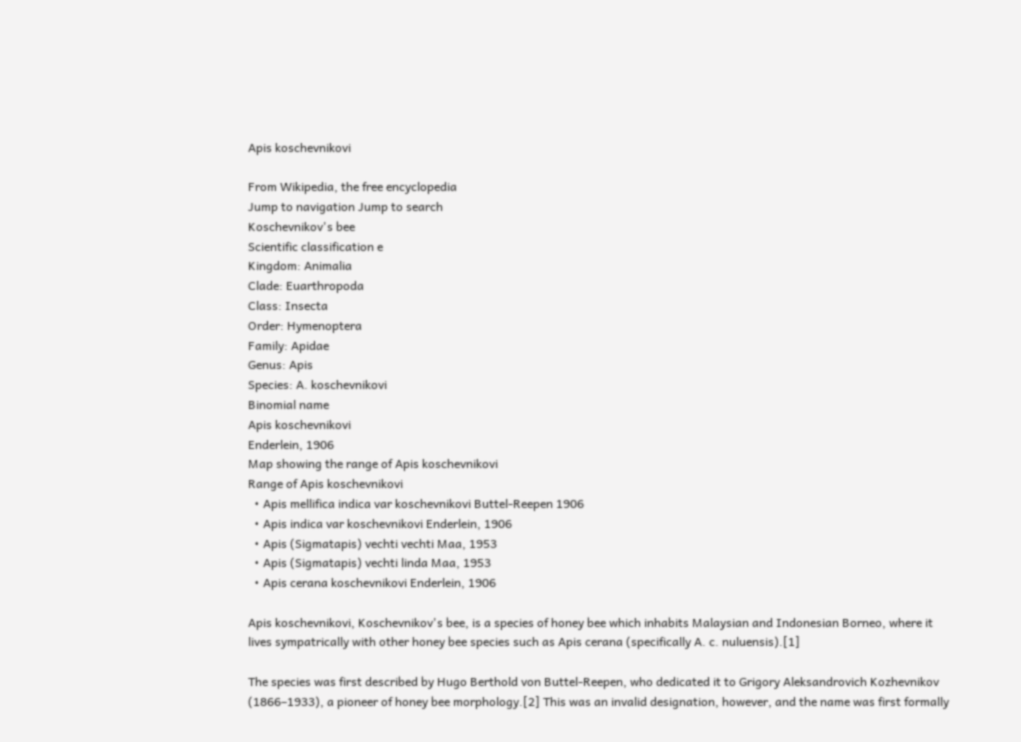Apis koschevnikovi

From Wikipedia, the free encyclopedia
Jump to navigation Jump to search
Koschevnikov's bee
Scientific classification e
Kingdom: Animalia
Clade: Euarthropoda
Class: Insecta
Order: Hymenoptera
Family: Apidae
Genus: Apis
Species: A. koschevnikovi
Binomial name
Apis koschevnikovi
Enderlein, 1906
Map showing the range of Apis koschevnikovi
Range of Apis koschevnikovi
  • Apis mellifica indica var koschevnikovi Buttel-Reepen 1906
  • Apis indica var koschevnikovi Enderlein, 1906
  • Apis (Sigmatapis) vechti vechti Maa, 1953
  • Apis (Sigmatapis) vechti linda Maa, 1953
  • Apis cerana koschevnikovi Enderlein, 1906

Apis koschevnikovi, Koschevnikov's bee, is a species of honey bee which inhabits Malaysian and Indonesian Borneo, where it lives sympatrically with other honey bee species such as Apis cerana (specifically A. c. nuluensis).[1]

The species was first described by Hugo Berthold von Buttel-Reepen, who dedicated it to Grigory Aleksandrovich Kozhevnikov (1866–1933), a pioneer of honey bee morphology.[2] This was an invalid designation, however, and the name was first formally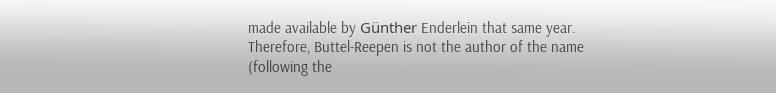made available by Günther Enderlein that same year. Therefore, Buttel-Reepen is not the author of the name (following the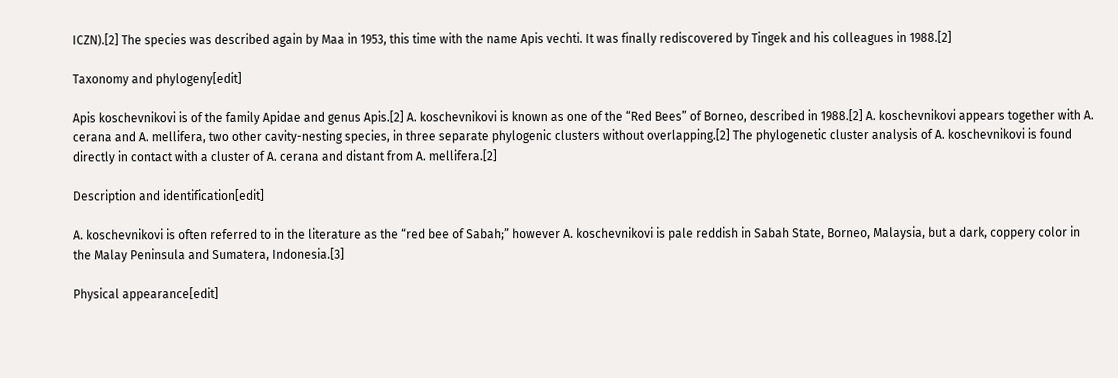ICZN).[2] The species was described again by Maa in 1953, this time with the name Apis vechti. It was finally rediscovered by Tingek and his colleagues in 1988.[2]

Taxonomy and phylogeny[edit]

Apis koschevnikovi is of the family Apidae and genus Apis.[2] A. koschevnikovi is known as one of the “Red Bees” of Borneo, described in 1988.[2] A. koschevnikovi appears together with A. cerana and A. mellifera, two other cavity-nesting species, in three separate phylogenic clusters without overlapping.[2] The phylogenetic cluster analysis of A. koschevnikovi is found directly in contact with a cluster of A. cerana and distant from A. mellifera.[2]

Description and identification[edit]

A. koschevnikovi is often referred to in the literature as the “red bee of Sabah;” however A. koschevnikovi is pale reddish in Sabah State, Borneo, Malaysia, but a dark, coppery color in the Malay Peninsula and Sumatera, Indonesia.[3]

Physical appearance[edit]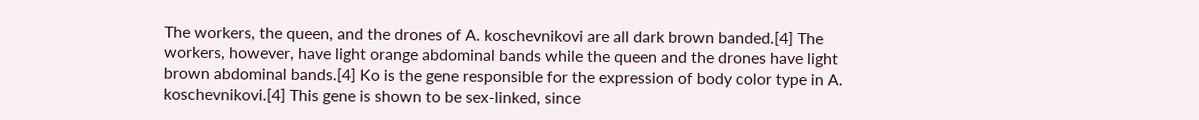The workers, the queen, and the drones of A. koschevnikovi are all dark brown banded.[4] The workers, however, have light orange abdominal bands while the queen and the drones have light brown abdominal bands.[4] Ko is the gene responsible for the expression of body color type in A. koschevnikovi.[4] This gene is shown to be sex-linked, since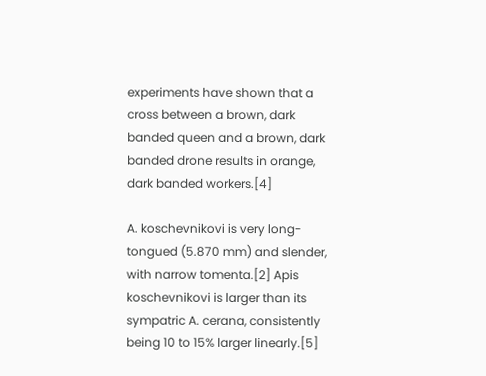experiments have shown that a cross between a brown, dark banded queen and a brown, dark banded drone results in orange, dark banded workers.[4]

A. koschevnikovi is very long-tongued (5.870 mm) and slender, with narrow tomenta.[2] Apis koschevnikovi is larger than its sympatric A. cerana, consistently being 10 to 15% larger linearly.[5]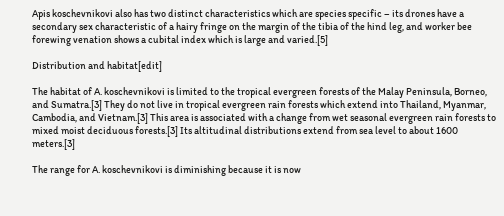Apis koschevnikovi also has two distinct characteristics which are species specific – its drones have a secondary sex characteristic of a hairy fringe on the margin of the tibia of the hind leg, and worker bee forewing venation shows a cubital index which is large and varied.[5]

Distribution and habitat[edit]

The habitat of A. koschevnikovi is limited to the tropical evergreen forests of the Malay Peninsula, Borneo, and Sumatra.[3] They do not live in tropical evergreen rain forests which extend into Thailand, Myanmar, Cambodia, and Vietnam.[3] This area is associated with a change from wet seasonal evergreen rain forests to mixed moist deciduous forests.[3] Its altitudinal distributions extend from sea level to about 1600 meters.[3]

The range for A. koschevnikovi is diminishing because it is now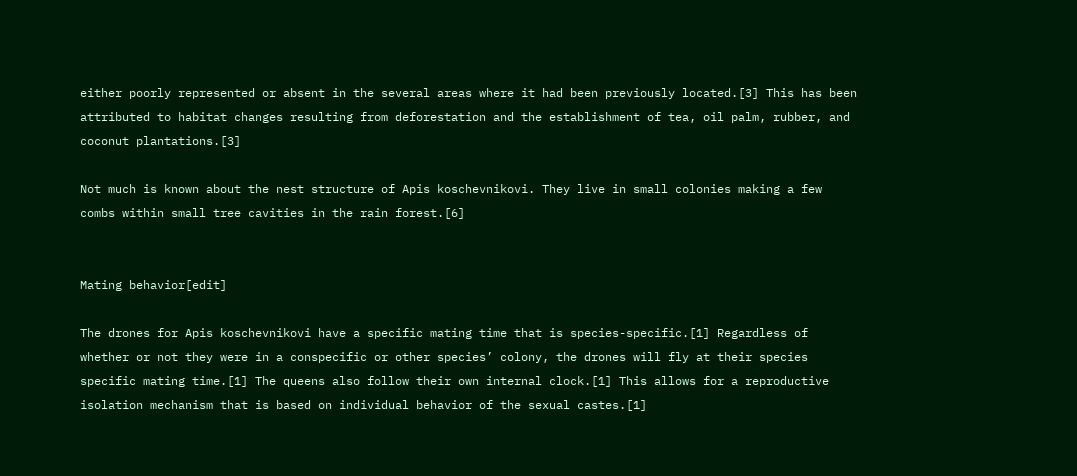either poorly represented or absent in the several areas where it had been previously located.[3] This has been attributed to habitat changes resulting from deforestation and the establishment of tea, oil palm, rubber, and coconut plantations.[3]

Not much is known about the nest structure of Apis koschevnikovi. They live in small colonies making a few combs within small tree cavities in the rain forest.[6]


Mating behavior[edit]

The drones for Apis koschevnikovi have a specific mating time that is species-specific.[1] Regardless of whether or not they were in a conspecific or other species’ colony, the drones will fly at their species specific mating time.[1] The queens also follow their own internal clock.[1] This allows for a reproductive isolation mechanism that is based on individual behavior of the sexual castes.[1]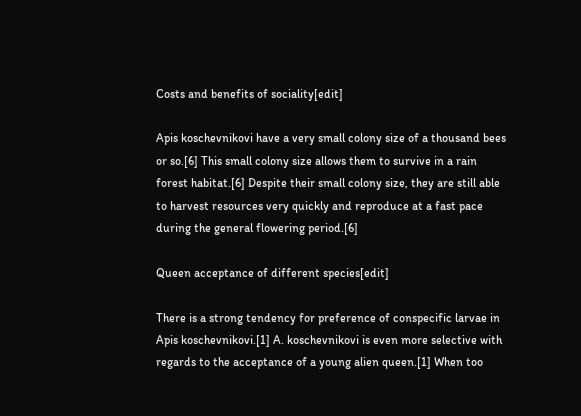Costs and benefits of sociality[edit]

Apis koschevnikovi have a very small colony size of a thousand bees or so.[6] This small colony size allows them to survive in a rain forest habitat.[6] Despite their small colony size, they are still able to harvest resources very quickly and reproduce at a fast pace during the general flowering period.[6]

Queen acceptance of different species[edit]

There is a strong tendency for preference of conspecific larvae in Apis koschevnikovi.[1] A. koschevnikovi is even more selective with regards to the acceptance of a young alien queen.[1] When too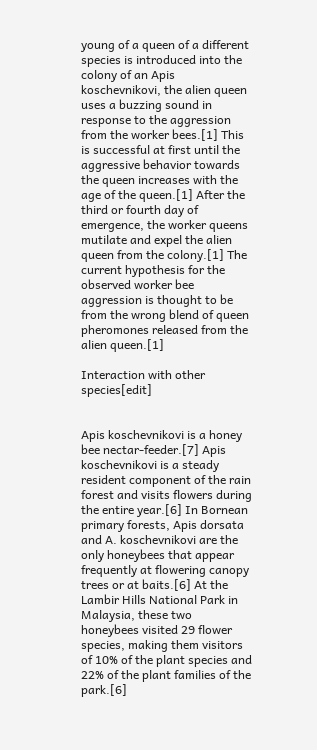young of a queen of a different species is introduced into the colony of an Apis koschevnikovi, the alien queen uses a buzzing sound in response to the aggression from the worker bees.[1] This is successful at first until the aggressive behavior towards the queen increases with the age of the queen.[1] After the third or fourth day of emergence, the worker queens mutilate and expel the alien queen from the colony.[1] The current hypothesis for the observed worker bee aggression is thought to be from the wrong blend of queen pheromones released from the alien queen.[1]

Interaction with other species[edit]


Apis koschevnikovi is a honey bee nectar-feeder.[7] Apis koschevnikovi is a steady resident component of the rain forest and visits flowers during the entire year.[6] In Bornean primary forests, Apis dorsata and A. koschevnikovi are the only honeybees that appear frequently at flowering canopy trees or at baits.[6] At the Lambir Hills National Park in Malaysia, these two honeybees visited 29 flower species, making them visitors of 10% of the plant species and 22% of the plant families of the park.[6]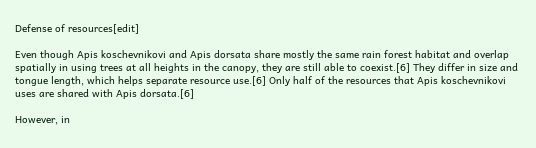Defense of resources[edit]

Even though Apis koschevnikovi and Apis dorsata share mostly the same rain forest habitat and overlap spatially in using trees at all heights in the canopy, they are still able to coexist.[6] They differ in size and tongue length, which helps separate resource use.[6] Only half of the resources that Apis koschevnikovi uses are shared with Apis dorsata.[6]

However, in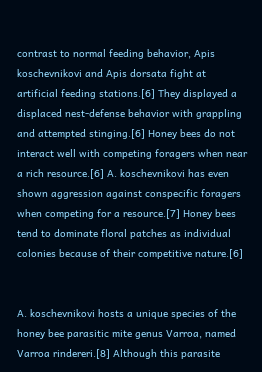contrast to normal feeding behavior, Apis koschevnikovi and Apis dorsata fight at artificial feeding stations.[6] They displayed a displaced nest-defense behavior with grappling and attempted stinging.[6] Honey bees do not interact well with competing foragers when near a rich resource.[6] A. koschevnikovi has even shown aggression against conspecific foragers when competing for a resource.[7] Honey bees tend to dominate floral patches as individual colonies because of their competitive nature.[6]


A. koschevnikovi hosts a unique species of the honey bee parasitic mite genus Varroa, named Varroa rindereri.[8] Although this parasite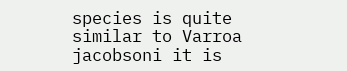species is quite similar to Varroa jacobsoni it is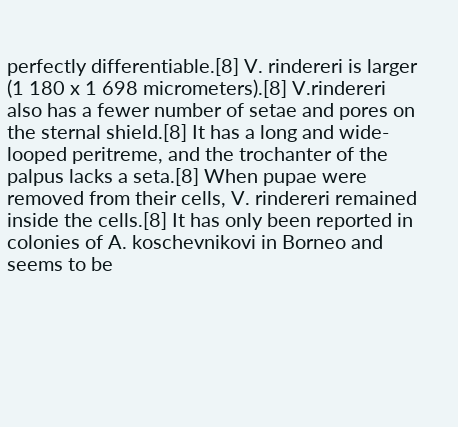perfectly differentiable.[8] V. rindereri is larger (1 180 x 1 698 micrometers).[8] V.rindereri also has a fewer number of setae and pores on the sternal shield.[8] It has a long and wide-looped peritreme, and the trochanter of the palpus lacks a seta.[8] When pupae were removed from their cells, V. rindereri remained inside the cells.[8] It has only been reported in colonies of A. koschevnikovi in Borneo and seems to be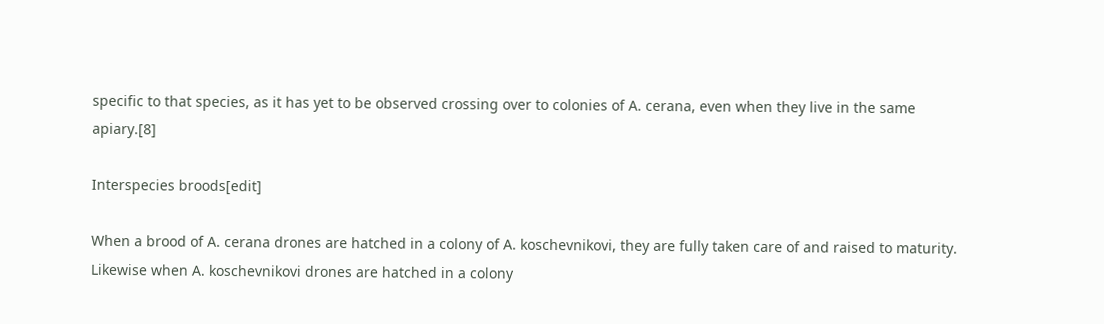specific to that species, as it has yet to be observed crossing over to colonies of A. cerana, even when they live in the same apiary.[8]

Interspecies broods[edit]

When a brood of A. cerana drones are hatched in a colony of A. koschevnikovi, they are fully taken care of and raised to maturity. Likewise when A. koschevnikovi drones are hatched in a colony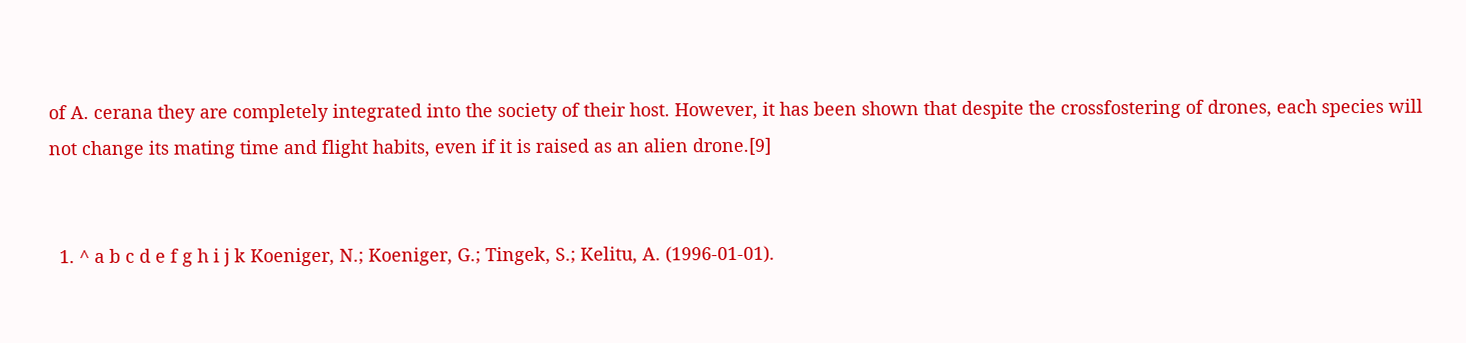of A. cerana they are completely integrated into the society of their host. However, it has been shown that despite the crossfostering of drones, each species will not change its mating time and flight habits, even if it is raised as an alien drone.[9]


  1. ^ a b c d e f g h i j k Koeniger, N.; Koeniger, G.; Tingek, S.; Kelitu, A. (1996-01-01).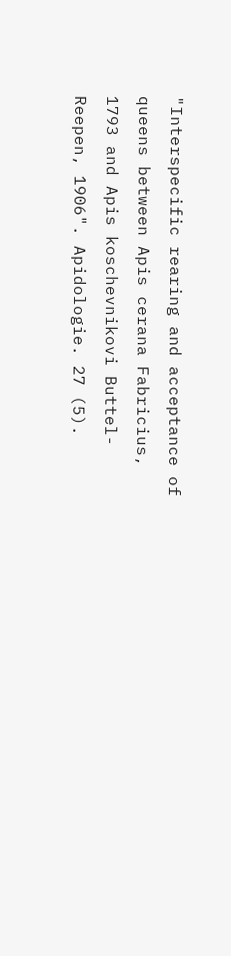"Interspecific rearing and acceptance of queens between Apis cerana Fabricius, 1793 and Apis koschevnikovi Buttel-Reepen, 1906". Apidologie. 27 (5).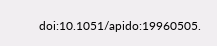doi:10.1051/apido:19960505.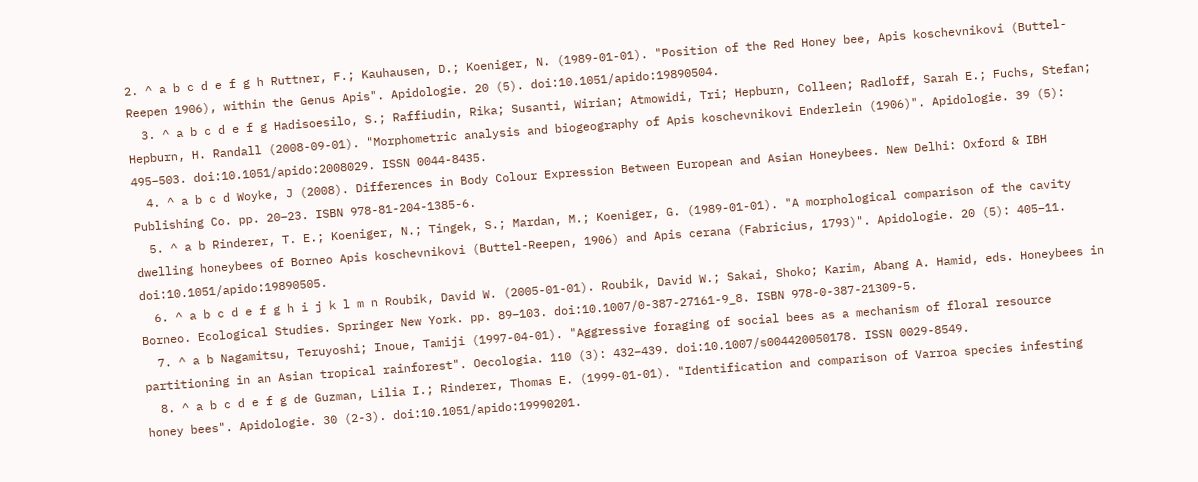2. ^ a b c d e f g h Ruttner, F.; Kauhausen, D.; Koeniger, N. (1989-01-01). "Position of the Red Honey bee, Apis koschevnikovi (Buttel-Reepen 1906), within the Genus Apis". Apidologie. 20 (5). doi:10.1051/apido:19890504.
  3. ^ a b c d e f g Hadisoesilo, S.; Raffiudin, Rika; Susanti, Wirian; Atmowidi, Tri; Hepburn, Colleen; Radloff, Sarah E.; Fuchs, Stefan; Hepburn, H. Randall (2008-09-01). "Morphometric analysis and biogeography of Apis koschevnikovi Enderlein (1906)". Apidologie. 39 (5): 495–503. doi:10.1051/apido:2008029. ISSN 0044-8435.
  4. ^ a b c d Woyke, J (2008). Differences in Body Colour Expression Between European and Asian Honeybees. New Delhi: Oxford & IBH Publishing Co. pp. 20–23. ISBN 978-81-204-1385-6.
  5. ^ a b Rinderer, T. E.; Koeniger, N.; Tingek, S.; Mardan, M.; Koeniger, G. (1989-01-01). "A morphological comparison of the cavity dwelling honeybees of Borneo Apis koschevnikovi (Buttel-Reepen, 1906) and Apis cerana (Fabricius, 1793)". Apidologie. 20 (5): 405–11. doi:10.1051/apido:19890505.
  6. ^ a b c d e f g h i j k l m n Roubik, David W. (2005-01-01). Roubik, David W.; Sakai, Shoko; Karim, Abang A. Hamid, eds. Honeybees in Borneo. Ecological Studies. Springer New York. pp. 89–103. doi:10.1007/0-387-27161-9_8. ISBN 978-0-387-21309-5.
  7. ^ a b Nagamitsu, Teruyoshi; Inoue, Tamiji (1997-04-01). "Aggressive foraging of social bees as a mechanism of floral resource partitioning in an Asian tropical rainforest". Oecologia. 110 (3): 432–439. doi:10.1007/s004420050178. ISSN 0029-8549.
  8. ^ a b c d e f g de Guzman, Lilia I.; Rinderer, Thomas E. (1999-01-01). "Identification and comparison of Varroa species infesting honey bees". Apidologie. 30 (2-3). doi:10.1051/apido:19990201.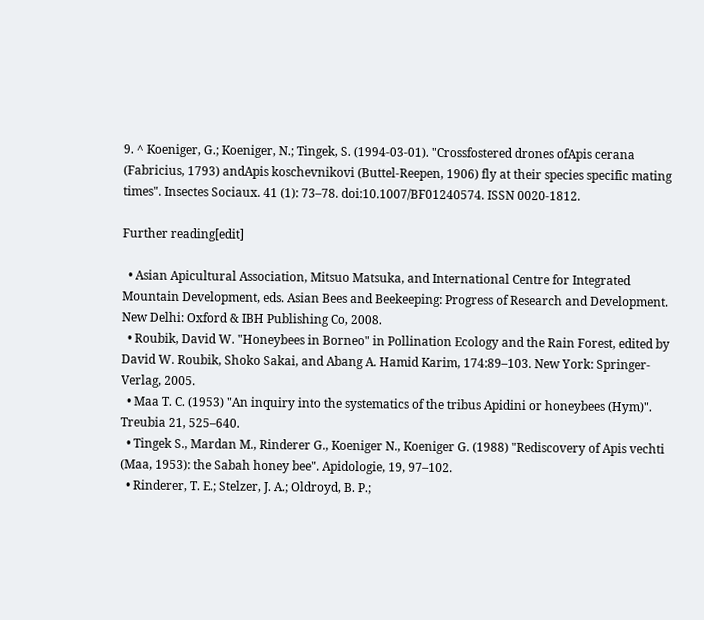9. ^ Koeniger, G.; Koeniger, N.; Tingek, S. (1994-03-01). "Crossfostered drones ofApis cerana (Fabricius, 1793) andApis koschevnikovi (Buttel-Reepen, 1906) fly at their species specific mating times". Insectes Sociaux. 41 (1): 73–78. doi:10.1007/BF01240574. ISSN 0020-1812.

Further reading[edit]

  • Asian Apicultural Association, Mitsuo Matsuka, and International Centre for Integrated Mountain Development, eds. Asian Bees and Beekeeping: Progress of Research and Development. New Delhi: Oxford & IBH Publishing Co, 2008.
  • Roubik, David W. "Honeybees in Borneo" in Pollination Ecology and the Rain Forest, edited by David W. Roubik, Shoko Sakai, and Abang A. Hamid Karim, 174:89–103. New York: Springer-Verlag, 2005.
  • Maa T. C. (1953) "An inquiry into the systematics of the tribus Apidini or honeybees (Hym)". Treubia 21, 525–640.
  • Tingek S., Mardan M., Rinderer G., Koeniger N., Koeniger G. (1988) "Rediscovery of Apis vechti (Maa, 1953): the Sabah honey bee". Apidologie, 19, 97–102.
  • Rinderer, T. E.; Stelzer, J. A.; Oldroyd, B. P.;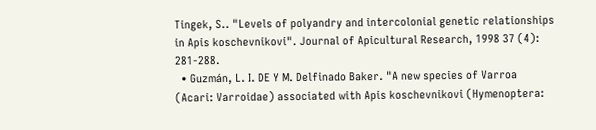Tingek, S.. "Levels of polyandry and intercolonial genetic relationships in Apis koschevnikovi". Journal of Apicultural Research, 1998 37 (4): 281-288.
  • Guzmán, L. I. DE Y M. Delfinado Baker. "A new species of Varroa (Acari: Varroidae) associated with Apis koschevnikovi (Hymenoptera: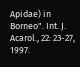Apidae) in Borneo". Int. J. Acarol., 22: 23-27, 1997.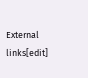External links[edit]